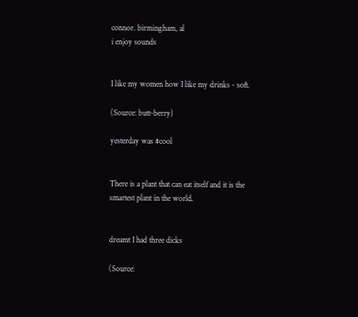connor. birmingham, al
i enjoy sounds


I like my women how I like my drinks - soft.

(Source: butt-berry)

yesterday was #cool


There is a plant that can eat itself and it is the smartest plant in the world.


dreamt I had three dicks

(Source: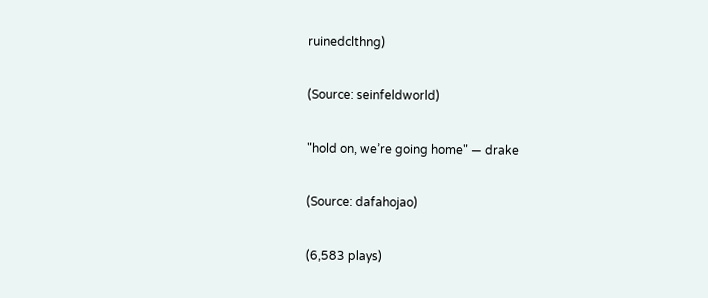ruinedclthng)

(Source: seinfeldworld)

"hold on, we’re going home" — drake

(Source: dafahojao)

(6,583 plays)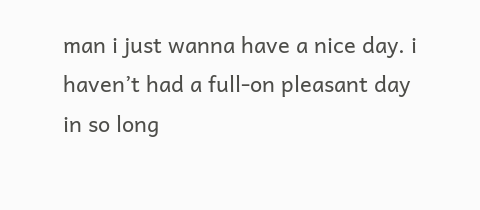man i just wanna have a nice day. i haven’t had a full-on pleasant day in so long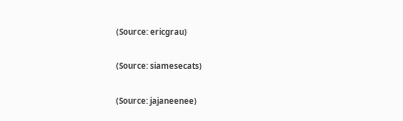(Source: ericgrau)

(Source: siamesecats)

(Source: jajaneenee)